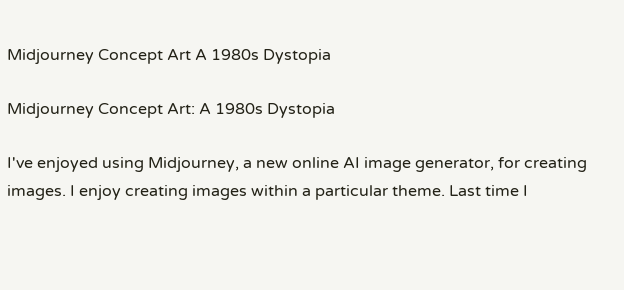Midjourney Concept Art A 1980s Dystopia

Midjourney Concept Art: A 1980s Dystopia

I've enjoyed using Midjourney, a new online AI image generator, for creating images. I enjoy creating images within a particular theme. Last time I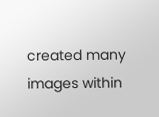created many images within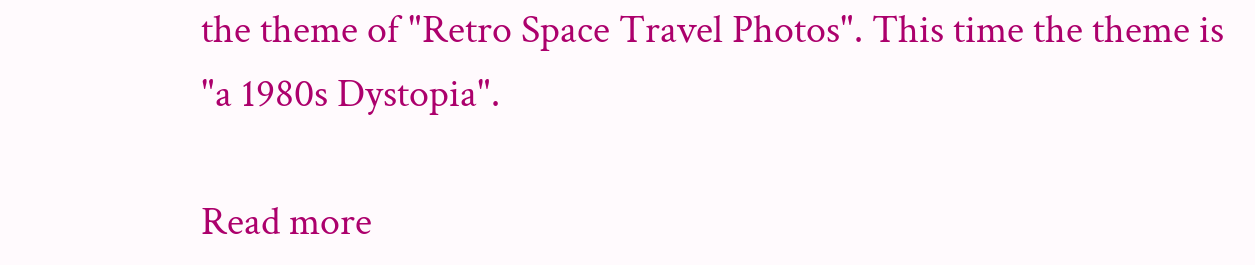the theme of "Retro Space Travel Photos". This time the theme is "a 1980s Dystopia".

Read more